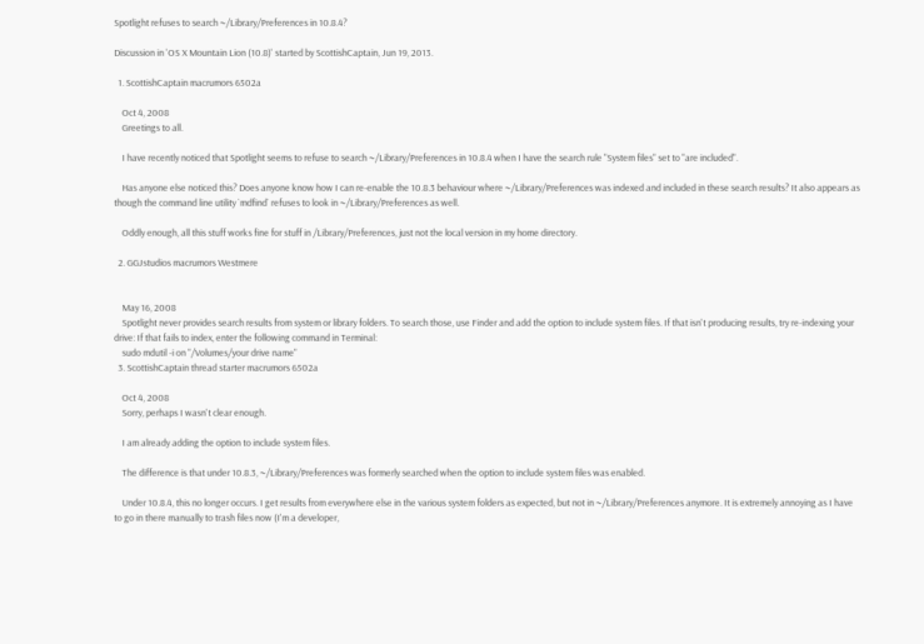Spotlight refuses to search ~/Library/Preferences in 10.8.4?

Discussion in 'OS X Mountain Lion (10.8)' started by ScottishCaptain, Jun 19, 2013.

  1. ScottishCaptain macrumors 6502a

    Oct 4, 2008
    Greetings to all.

    I have recently noticed that Spotlight seems to refuse to search ~/Library/Preferences in 10.8.4 when I have the search rule "System files" set to "are included".

    Has anyone else noticed this? Does anyone know how I can re-enable the 10.8.3 behaviour where ~/Library/Preferences was indexed and included in these search results? It also appears as though the command line utility `mdfind` refuses to look in ~/Library/Preferences as well.

    Oddly enough, all this stuff works fine for stuff in /Library/Preferences, just not the local version in my home directory.

  2. GGJstudios macrumors Westmere


    May 16, 2008
    Spotlight never provides search results from system or library folders. To search those, use Finder and add the option to include system files. If that isn't producing results, try re-indexing your drive: If that fails to index, enter the following command in Terminal:
    sudo mdutil -i on "/Volumes/your drive name"
  3. ScottishCaptain thread starter macrumors 6502a

    Oct 4, 2008
    Sorry, perhaps I wasn't clear enough.

    I am already adding the option to include system files.

    The difference is that under 10.8.3, ~/Library/Preferences was formerly searched when the option to include system files was enabled.

    Under 10.8.4, this no longer occurs. I get results from everywhere else in the various system folders as expected, but not in ~/Library/Preferences anymore. It is extremely annoying as I have to go in there manually to trash files now (I'm a developer,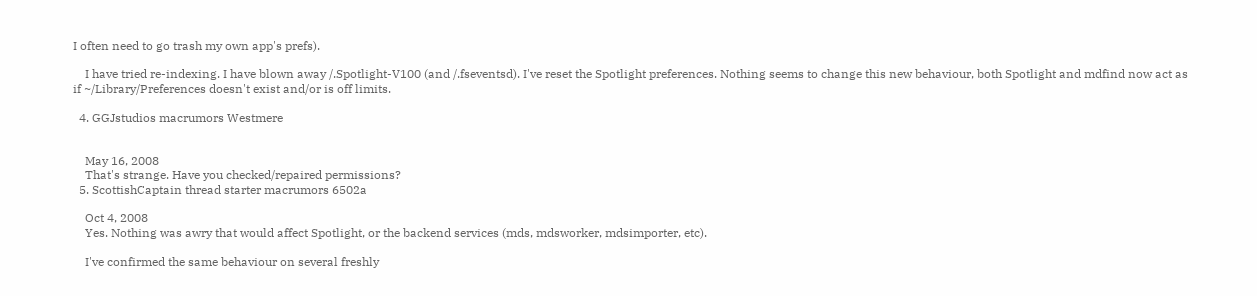I often need to go trash my own app's prefs).

    I have tried re-indexing. I have blown away /.Spotlight-V100 (and /.fseventsd). I've reset the Spotlight preferences. Nothing seems to change this new behaviour, both Spotlight and mdfind now act as if ~/Library/Preferences doesn't exist and/or is off limits.

  4. GGJstudios macrumors Westmere


    May 16, 2008
    That's strange. Have you checked/repaired permissions?
  5. ScottishCaptain thread starter macrumors 6502a

    Oct 4, 2008
    Yes. Nothing was awry that would affect Spotlight, or the backend services (mds, mdsworker, mdsimporter, etc).

    I've confirmed the same behaviour on several freshly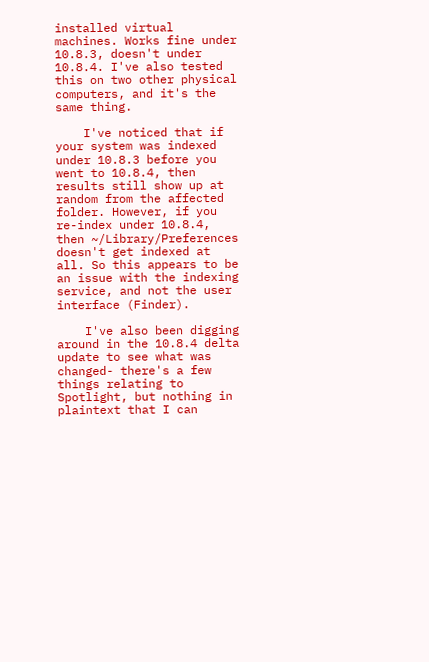installed virtual machines. Works fine under 10.8.3, doesn't under 10.8.4. I've also tested this on two other physical computers, and it's the same thing.

    I've noticed that if your system was indexed under 10.8.3 before you went to 10.8.4, then results still show up at random from the affected folder. However, if you re-index under 10.8.4, then ~/Library/Preferences doesn't get indexed at all. So this appears to be an issue with the indexing service, and not the user interface (Finder).

    I've also been digging around in the 10.8.4 delta update to see what was changed- there's a few things relating to Spotlight, but nothing in plaintext that I can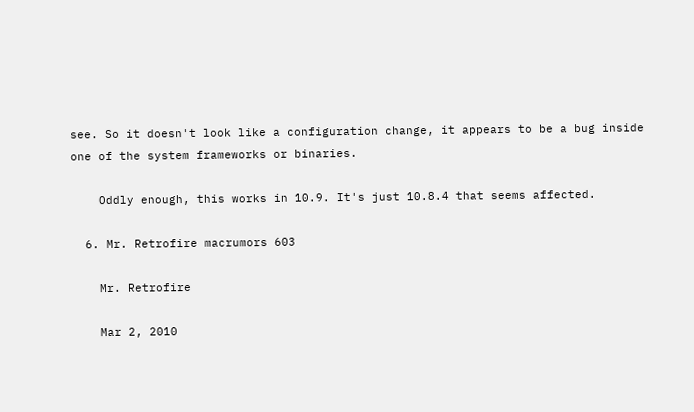see. So it doesn't look like a configuration change, it appears to be a bug inside one of the system frameworks or binaries.

    Oddly enough, this works in 10.9. It's just 10.8.4 that seems affected.

  6. Mr. Retrofire macrumors 603

    Mr. Retrofire

    Mar 2, 2010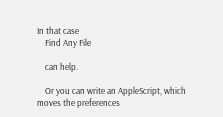In that case
    Find Any File

    can help.

    Or you can write an AppleScript, which moves the preferences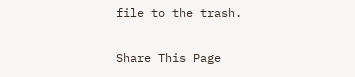file to the trash.

Share This Page